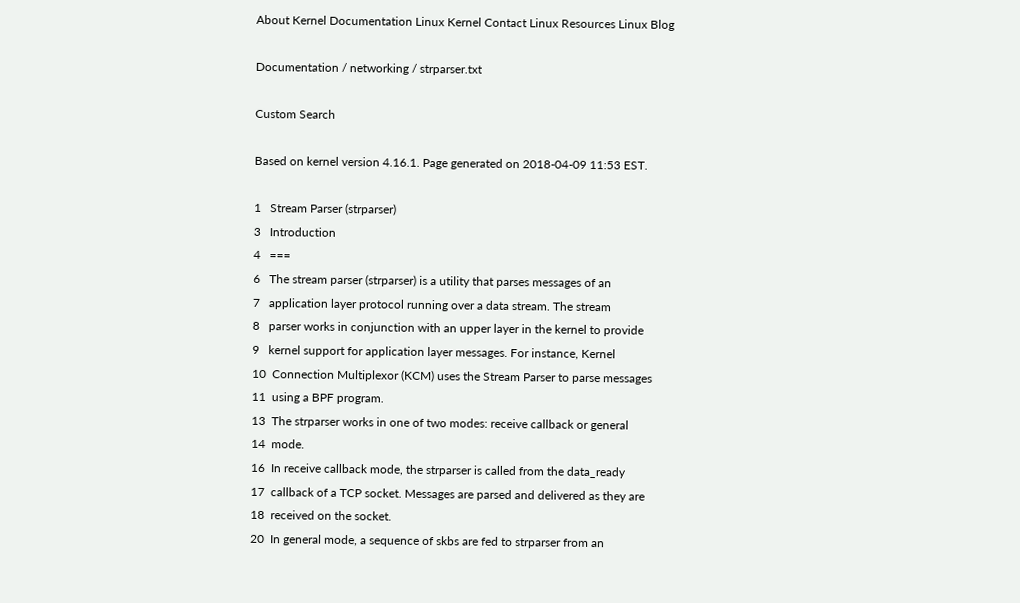About Kernel Documentation Linux Kernel Contact Linux Resources Linux Blog

Documentation / networking / strparser.txt

Custom Search

Based on kernel version 4.16.1. Page generated on 2018-04-09 11:53 EST.

1   Stream Parser (strparser)
3   Introduction
4   ===
6   The stream parser (strparser) is a utility that parses messages of an
7   application layer protocol running over a data stream. The stream
8   parser works in conjunction with an upper layer in the kernel to provide
9   kernel support for application layer messages. For instance, Kernel
10  Connection Multiplexor (KCM) uses the Stream Parser to parse messages
11  using a BPF program.
13  The strparser works in one of two modes: receive callback or general
14  mode.
16  In receive callback mode, the strparser is called from the data_ready
17  callback of a TCP socket. Messages are parsed and delivered as they are
18  received on the socket.
20  In general mode, a sequence of skbs are fed to strparser from an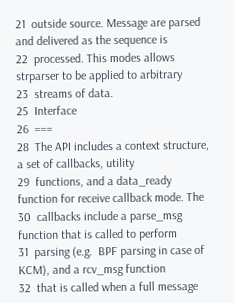21  outside source. Message are parsed and delivered as the sequence is
22  processed. This modes allows strparser to be applied to arbitrary
23  streams of data.
25  Interface
26  ===
28  The API includes a context structure, a set of callbacks, utility
29  functions, and a data_ready function for receive callback mode. The
30  callbacks include a parse_msg function that is called to perform
31  parsing (e.g.  BPF parsing in case of KCM), and a rcv_msg function
32  that is called when a full message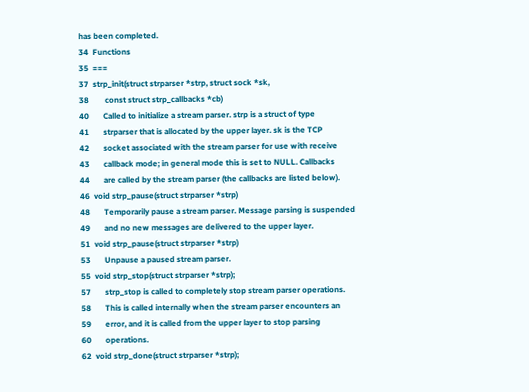has been completed.
34  Functions
35  ===
37  strp_init(struct strparser *strp, struct sock *sk,
38        const struct strp_callbacks *cb)
40       Called to initialize a stream parser. strp is a struct of type
41       strparser that is allocated by the upper layer. sk is the TCP
42       socket associated with the stream parser for use with receive
43       callback mode; in general mode this is set to NULL. Callbacks
44       are called by the stream parser (the callbacks are listed below).
46  void strp_pause(struct strparser *strp)
48       Temporarily pause a stream parser. Message parsing is suspended
49       and no new messages are delivered to the upper layer.
51  void strp_pause(struct strparser *strp)
53       Unpause a paused stream parser.
55  void strp_stop(struct strparser *strp);
57       strp_stop is called to completely stop stream parser operations.
58       This is called internally when the stream parser encounters an
59       error, and it is called from the upper layer to stop parsing
60       operations.
62  void strp_done(struct strparser *strp);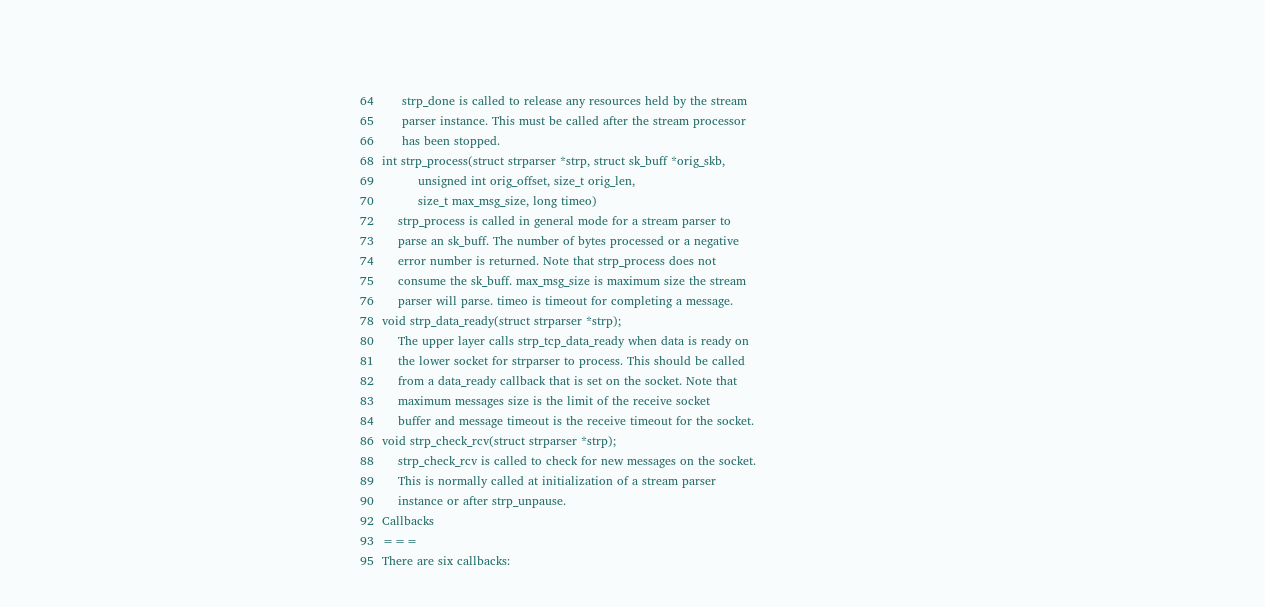64       strp_done is called to release any resources held by the stream
65       parser instance. This must be called after the stream processor
66       has been stopped.
68  int strp_process(struct strparser *strp, struct sk_buff *orig_skb,
69           unsigned int orig_offset, size_t orig_len,
70           size_t max_msg_size, long timeo)
72      strp_process is called in general mode for a stream parser to
73      parse an sk_buff. The number of bytes processed or a negative
74      error number is returned. Note that strp_process does not
75      consume the sk_buff. max_msg_size is maximum size the stream
76      parser will parse. timeo is timeout for completing a message.
78  void strp_data_ready(struct strparser *strp);
80      The upper layer calls strp_tcp_data_ready when data is ready on
81      the lower socket for strparser to process. This should be called
82      from a data_ready callback that is set on the socket. Note that
83      maximum messages size is the limit of the receive socket
84      buffer and message timeout is the receive timeout for the socket.
86  void strp_check_rcv(struct strparser *strp);
88      strp_check_rcv is called to check for new messages on the socket.
89      This is normally called at initialization of a stream parser
90      instance or after strp_unpause.
92  Callbacks
93  ===
95  There are six callbacks: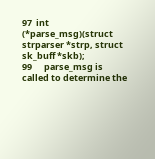97  int (*parse_msg)(struct strparser *strp, struct sk_buff *skb);
99      parse_msg is called to determine the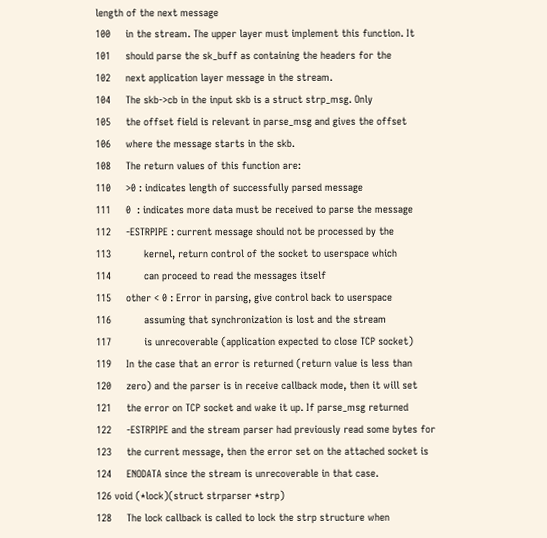length of the next message
100     in the stream. The upper layer must implement this function. It
101     should parse the sk_buff as containing the headers for the
102     next application layer message in the stream.
104     The skb->cb in the input skb is a struct strp_msg. Only
105     the offset field is relevant in parse_msg and gives the offset
106     where the message starts in the skb.
108     The return values of this function are:
110     >0 : indicates length of successfully parsed message
111     0  : indicates more data must be received to parse the message
112     -ESTRPIPE : current message should not be processed by the
113           kernel, return control of the socket to userspace which
114           can proceed to read the messages itself
115     other < 0 : Error in parsing, give control back to userspace
116           assuming that synchronization is lost and the stream
117           is unrecoverable (application expected to close TCP socket)
119     In the case that an error is returned (return value is less than
120     zero) and the parser is in receive callback mode, then it will set
121     the error on TCP socket and wake it up. If parse_msg returned
122     -ESTRPIPE and the stream parser had previously read some bytes for
123     the current message, then the error set on the attached socket is
124     ENODATA since the stream is unrecoverable in that case.
126 void (*lock)(struct strparser *strp)
128     The lock callback is called to lock the strp structure when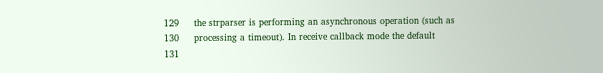129     the strparser is performing an asynchronous operation (such as
130     processing a timeout). In receive callback mode the default
131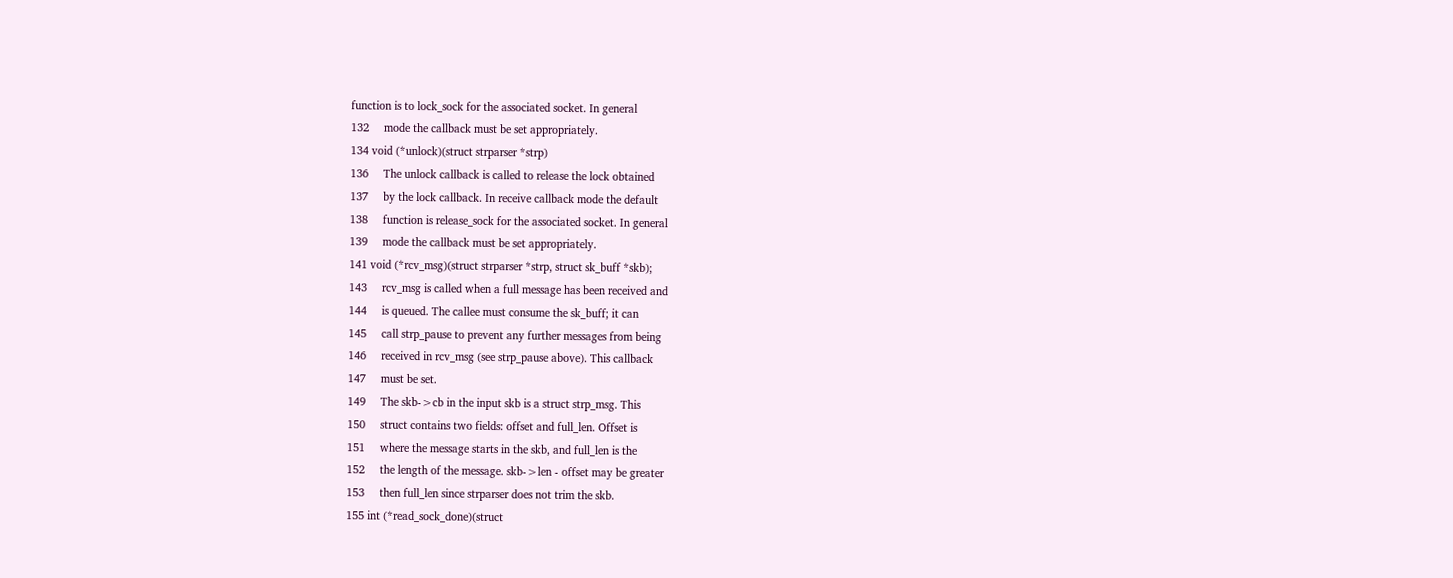function is to lock_sock for the associated socket. In general
132     mode the callback must be set appropriately.
134 void (*unlock)(struct strparser *strp)
136     The unlock callback is called to release the lock obtained
137     by the lock callback. In receive callback mode the default
138     function is release_sock for the associated socket. In general
139     mode the callback must be set appropriately.
141 void (*rcv_msg)(struct strparser *strp, struct sk_buff *skb);
143     rcv_msg is called when a full message has been received and
144     is queued. The callee must consume the sk_buff; it can
145     call strp_pause to prevent any further messages from being
146     received in rcv_msg (see strp_pause above). This callback
147     must be set.
149     The skb->cb in the input skb is a struct strp_msg. This
150     struct contains two fields: offset and full_len. Offset is
151     where the message starts in the skb, and full_len is the
152     the length of the message. skb->len - offset may be greater
153     then full_len since strparser does not trim the skb.
155 int (*read_sock_done)(struct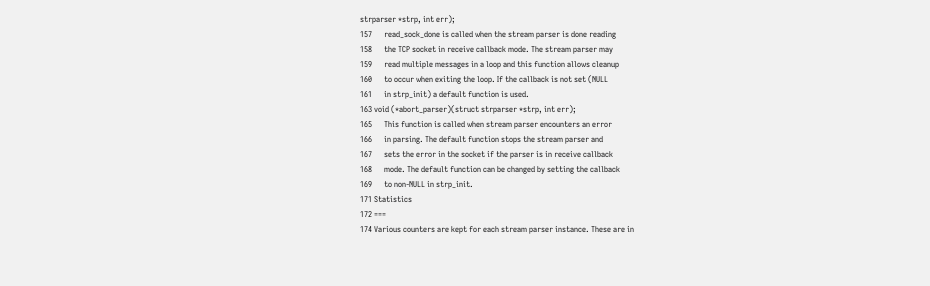strparser *strp, int err);
157      read_sock_done is called when the stream parser is done reading
158      the TCP socket in receive callback mode. The stream parser may
159      read multiple messages in a loop and this function allows cleanup
160      to occur when exiting the loop. If the callback is not set (NULL
161      in strp_init) a default function is used.
163 void (*abort_parser)(struct strparser *strp, int err);
165      This function is called when stream parser encounters an error
166      in parsing. The default function stops the stream parser and
167      sets the error in the socket if the parser is in receive callback
168      mode. The default function can be changed by setting the callback
169      to non-NULL in strp_init.
171 Statistics
172 ===
174 Various counters are kept for each stream parser instance. These are in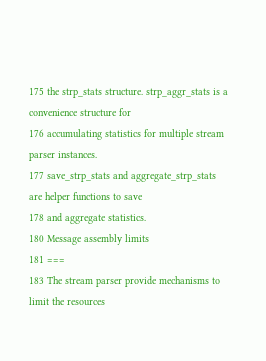175 the strp_stats structure. strp_aggr_stats is a convenience structure for
176 accumulating statistics for multiple stream parser instances.
177 save_strp_stats and aggregate_strp_stats are helper functions to save
178 and aggregate statistics.
180 Message assembly limits
181 ===
183 The stream parser provide mechanisms to limit the resources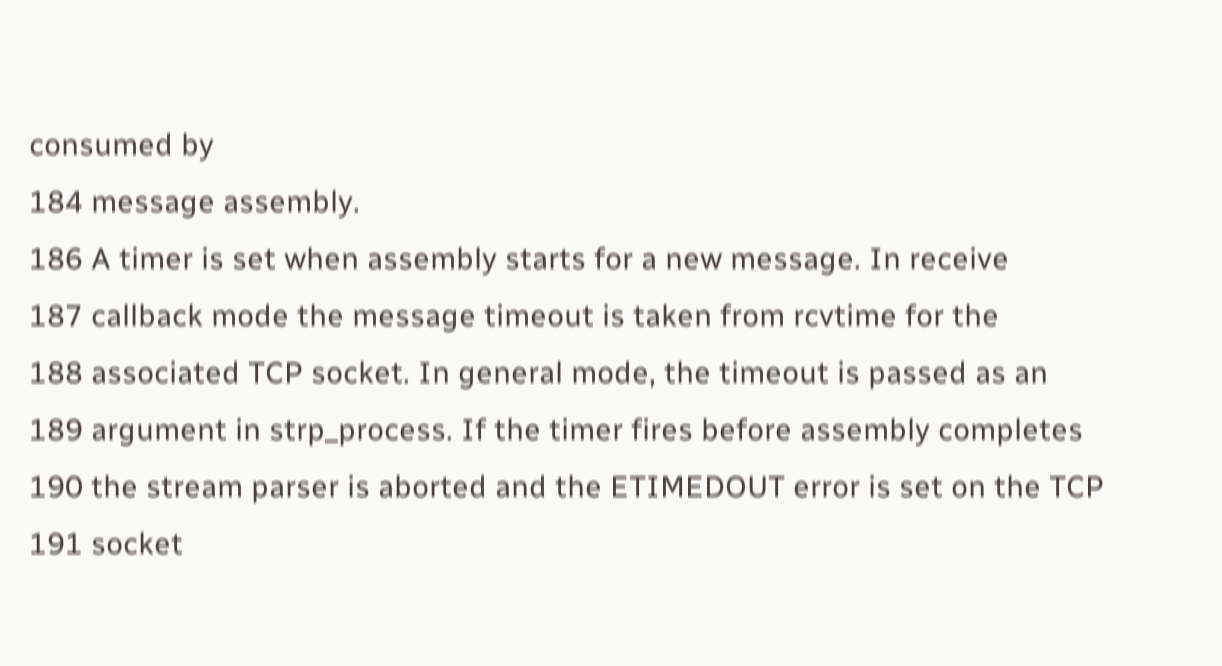consumed by
184 message assembly.
186 A timer is set when assembly starts for a new message. In receive
187 callback mode the message timeout is taken from rcvtime for the
188 associated TCP socket. In general mode, the timeout is passed as an
189 argument in strp_process. If the timer fires before assembly completes
190 the stream parser is aborted and the ETIMEDOUT error is set on the TCP
191 socket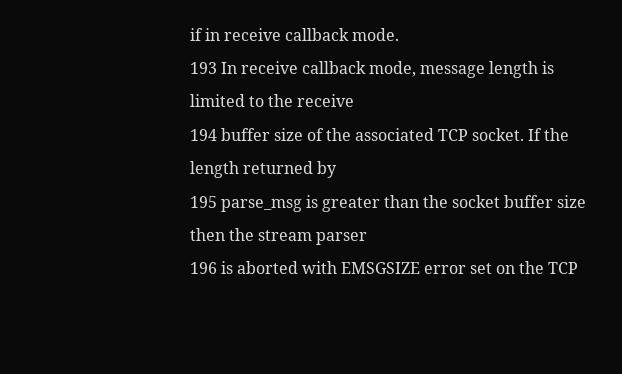if in receive callback mode.
193 In receive callback mode, message length is limited to the receive
194 buffer size of the associated TCP socket. If the length returned by
195 parse_msg is greater than the socket buffer size then the stream parser
196 is aborted with EMSGSIZE error set on the TCP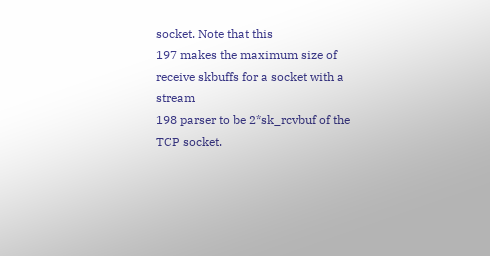socket. Note that this
197 makes the maximum size of receive skbuffs for a socket with a stream
198 parser to be 2*sk_rcvbuf of the TCP socket.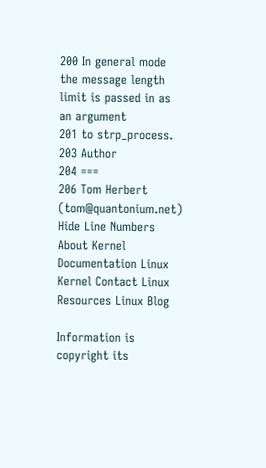200 In general mode the message length limit is passed in as an argument
201 to strp_process.
203 Author
204 ===
206 Tom Herbert (tom@quantonium.net)
Hide Line Numbers
About Kernel Documentation Linux Kernel Contact Linux Resources Linux Blog

Information is copyright its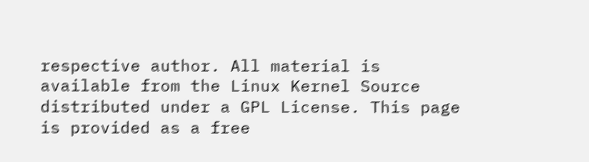respective author. All material is available from the Linux Kernel Source distributed under a GPL License. This page is provided as a free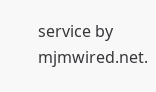service by mjmwired.net.